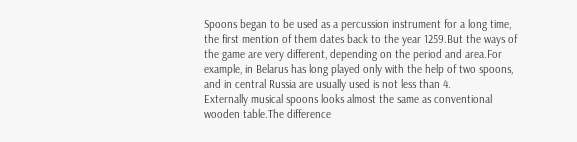Spoons began to be used as a percussion instrument for a long time, the first mention of them dates back to the year 1259.But the ways of the game are very different, depending on the period and area.For example, in Belarus has long played only with the help of two spoons, and in central Russia are usually used is not less than 4.
Externally musical spoons looks almost the same as conventional wooden table.The difference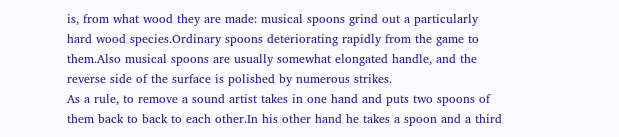is, from what wood they are made: musical spoons grind out a particularly hard wood species.Ordinary spoons deteriorating rapidly from the game to them.Also musical spoons are usually somewhat elongated handle, and the reverse side of the surface is polished by numerous strikes.
As a rule, to remove a sound artist takes in one hand and puts two spoons of them back to back to each other.In his other hand he takes a spoon and a third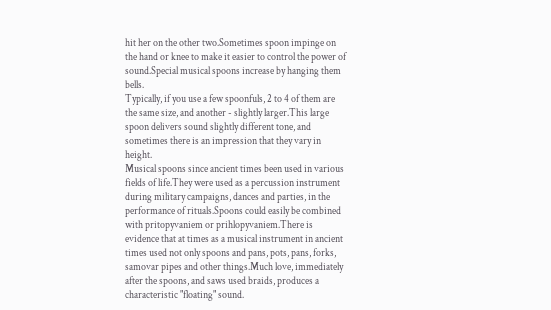hit her on the other two.Sometimes spoon impinge on the hand or knee to make it easier to control the power of sound.Special musical spoons increase by hanging them bells.
Typically, if you use a few spoonfuls, 2 to 4 of them are the same size, and another - slightly larger.This large spoon delivers sound slightly different tone, and sometimes there is an impression that they vary in height.
Musical spoons since ancient times been used in various fields of life.They were used as a percussion instrument during military campaigns, dances and parties, in the performance of rituals.Spoons could easily be combined with pritopyvaniem or prihlopyvaniem.There is evidence that at times as a musical instrument in ancient times used not only spoons and pans, pots, pans, forks, samovar pipes and other things.Much love, immediately after the spoons, and saws used braids, produces a characteristic "floating" sound.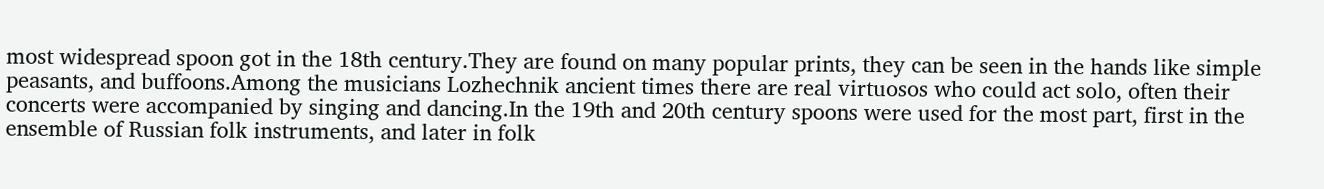most widespread spoon got in the 18th century.They are found on many popular prints, they can be seen in the hands like simple peasants, and buffoons.Among the musicians Lozhechnik ancient times there are real virtuosos who could act solo, often their concerts were accompanied by singing and dancing.In the 19th and 20th century spoons were used for the most part, first in the ensemble of Russian folk instruments, and later in folk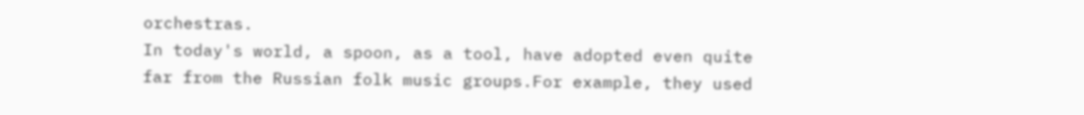orchestras.
In today's world, a spoon, as a tool, have adopted even quite far from the Russian folk music groups.For example, they used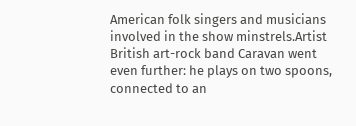American folk singers and musicians involved in the show minstrels.Artist British art-rock band Caravan went even further: he plays on two spoons, connected to an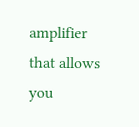amplifier that allows you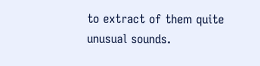to extract of them quite unusual sounds.